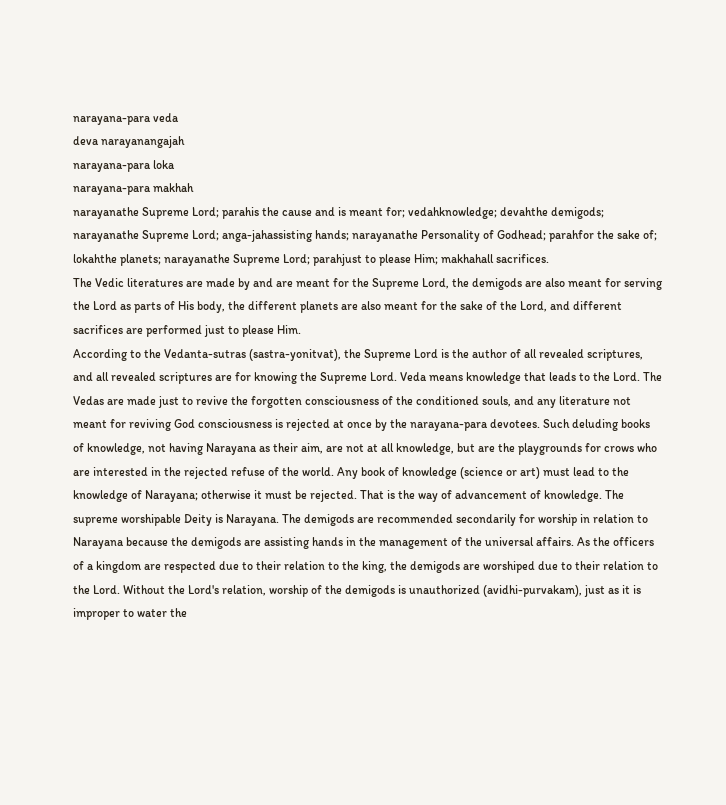narayana-para veda
deva narayanangajah
narayana-para loka
narayana-para makhah
narayanathe Supreme Lord; parahis the cause and is meant for; vedahknowledge; devahthe demigods; narayanathe Supreme Lord; anga-jahassisting hands; narayanathe Personality of Godhead; parahfor the sake of; lokahthe planets; narayanathe Supreme Lord; parahjust to please Him; makhahall sacrifices.
The Vedic literatures are made by and are meant for the Supreme Lord, the demigods are also meant for serving the Lord as parts of His body, the different planets are also meant for the sake of the Lord, and different sacrifices are performed just to please Him.
According to the Vedanta-sutras (sastra-yonitvat), the Supreme Lord is the author of all revealed scriptures, and all revealed scriptures are for knowing the Supreme Lord. Veda means knowledge that leads to the Lord. The Vedas are made just to revive the forgotten consciousness of the conditioned souls, and any literature not meant for reviving God consciousness is rejected at once by the narayana-para devotees. Such deluding books of knowledge, not having Narayana as their aim, are not at all knowledge, but are the playgrounds for crows who are interested in the rejected refuse of the world. Any book of knowledge (science or art) must lead to the knowledge of Narayana; otherwise it must be rejected. That is the way of advancement of knowledge. The supreme worshipable Deity is Narayana. The demigods are recommended secondarily for worship in relation to Narayana because the demigods are assisting hands in the management of the universal affairs. As the officers of a kingdom are respected due to their relation to the king, the demigods are worshiped due to their relation to the Lord. Without the Lord's relation, worship of the demigods is unauthorized (avidhi-purvakam), just as it is improper to water the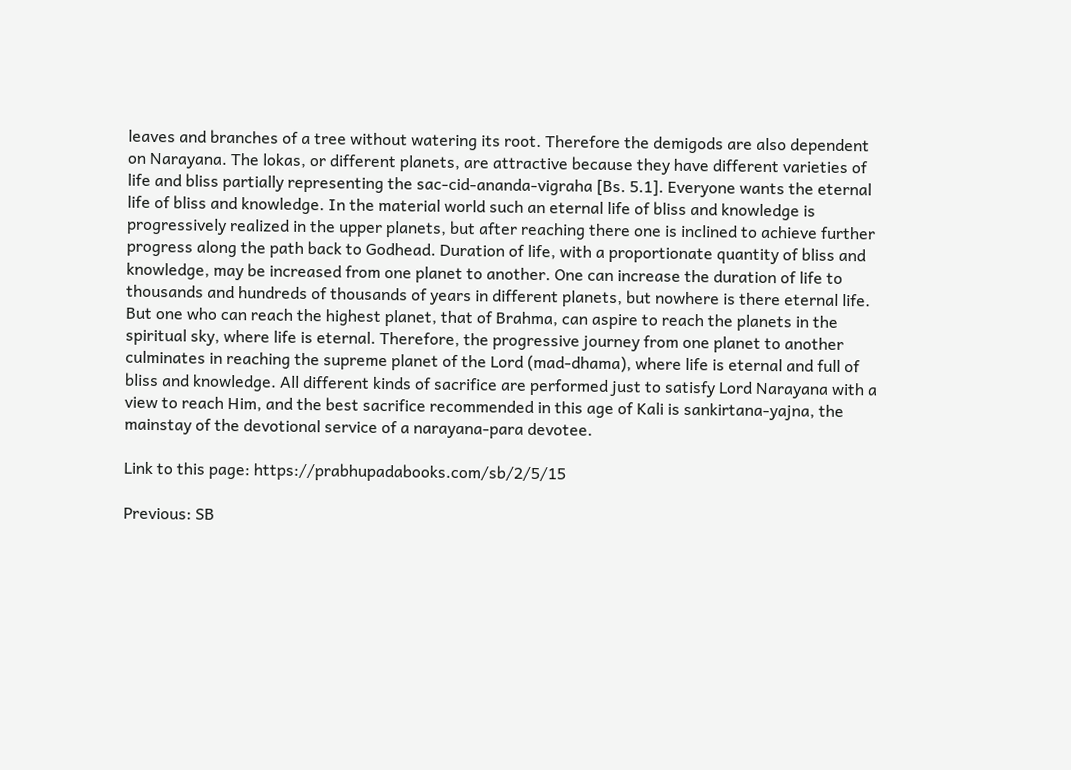leaves and branches of a tree without watering its root. Therefore the demigods are also dependent on Narayana. The lokas, or different planets, are attractive because they have different varieties of life and bliss partially representing the sac-cid-ananda-vigraha [Bs. 5.1]. Everyone wants the eternal life of bliss and knowledge. In the material world such an eternal life of bliss and knowledge is progressively realized in the upper planets, but after reaching there one is inclined to achieve further progress along the path back to Godhead. Duration of life, with a proportionate quantity of bliss and knowledge, may be increased from one planet to another. One can increase the duration of life to thousands and hundreds of thousands of years in different planets, but nowhere is there eternal life. But one who can reach the highest planet, that of Brahma, can aspire to reach the planets in the spiritual sky, where life is eternal. Therefore, the progressive journey from one planet to another culminates in reaching the supreme planet of the Lord (mad-dhama), where life is eternal and full of bliss and knowledge. All different kinds of sacrifice are performed just to satisfy Lord Narayana with a view to reach Him, and the best sacrifice recommended in this age of Kali is sankirtana-yajna, the mainstay of the devotional service of a narayana-para devotee.

Link to this page: https://prabhupadabooks.com/sb/2/5/15

Previous: SB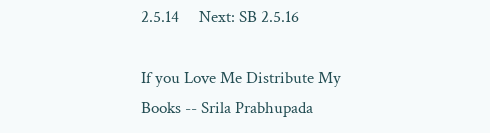2.5.14     Next: SB 2.5.16

If you Love Me Distribute My Books -- Srila Prabhupada